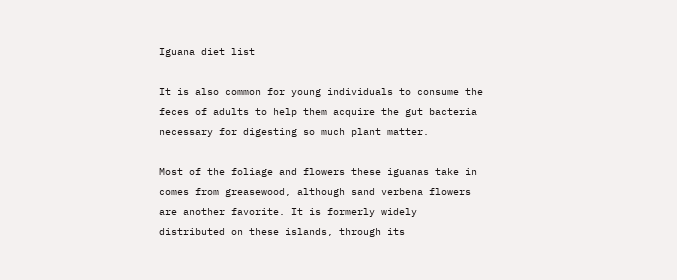Iguana diet list

It is also common for young individuals to consume the feces of adults to help them acquire the gut bacteria necessary for digesting so much plant matter.

Most of the foliage and flowers these iguanas take in comes from greasewood, although sand verbena flowers are another favorite. It is formerly widely distributed on these islands, through its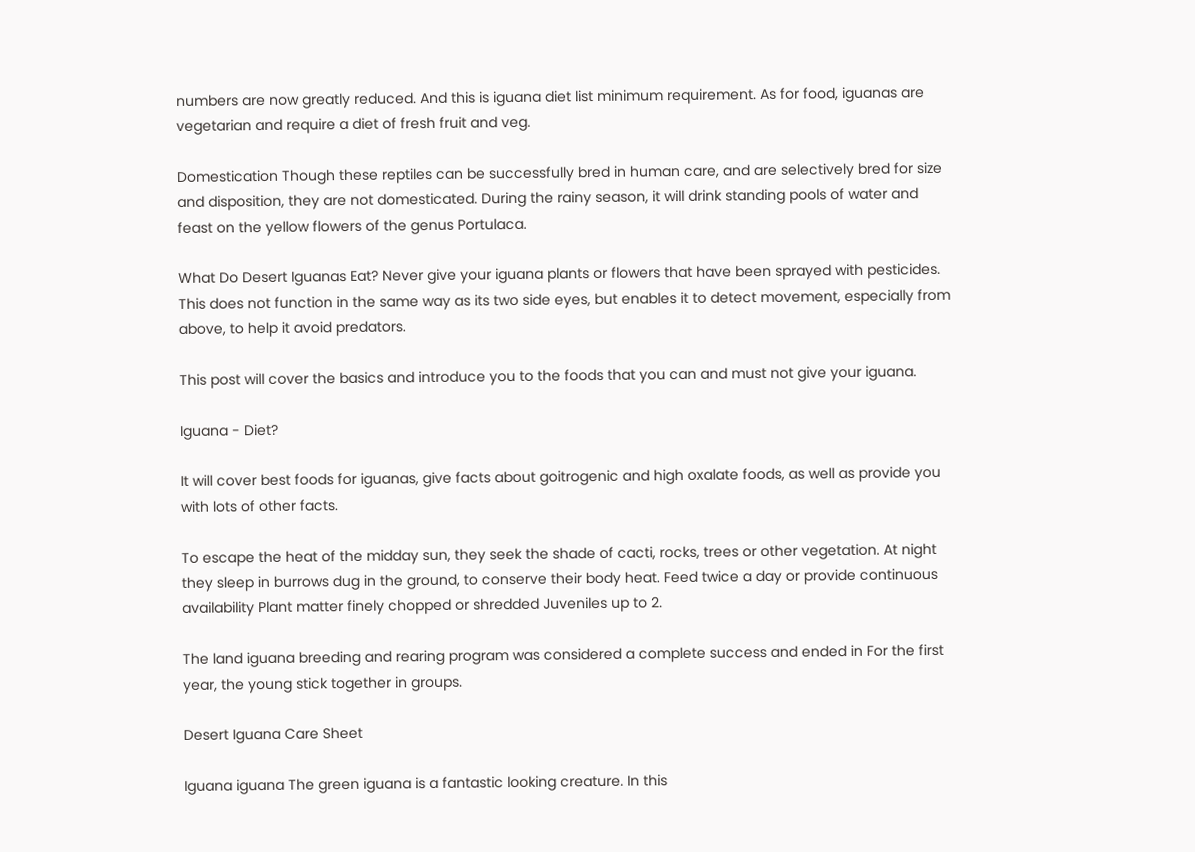numbers are now greatly reduced. And this is iguana diet list minimum requirement. As for food, iguanas are vegetarian and require a diet of fresh fruit and veg.

Domestication Though these reptiles can be successfully bred in human care, and are selectively bred for size and disposition, they are not domesticated. During the rainy season, it will drink standing pools of water and feast on the yellow flowers of the genus Portulaca.

What Do Desert Iguanas Eat? Never give your iguana plants or flowers that have been sprayed with pesticides. This does not function in the same way as its two side eyes, but enables it to detect movement, especially from above, to help it avoid predators.

This post will cover the basics and introduce you to the foods that you can and must not give your iguana.

Iguana - Diet?

It will cover best foods for iguanas, give facts about goitrogenic and high oxalate foods, as well as provide you with lots of other facts.

To escape the heat of the midday sun, they seek the shade of cacti, rocks, trees or other vegetation. At night they sleep in burrows dug in the ground, to conserve their body heat. Feed twice a day or provide continuous availability Plant matter finely chopped or shredded Juveniles up to 2.

The land iguana breeding and rearing program was considered a complete success and ended in For the first year, the young stick together in groups.

Desert Iguana Care Sheet

Iguana iguana The green iguana is a fantastic looking creature. In this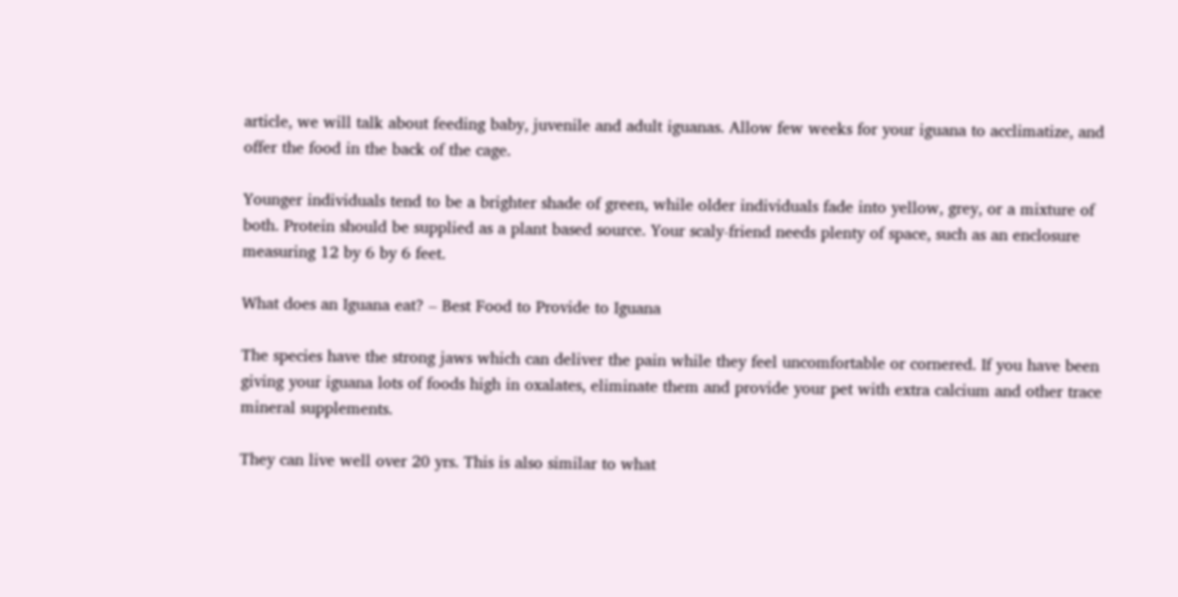article, we will talk about feeding baby, juvenile and adult iguanas. Allow few weeks for your iguana to acclimatize, and offer the food in the back of the cage.

Younger individuals tend to be a brighter shade of green, while older individuals fade into yellow, grey, or a mixture of both. Protein should be supplied as a plant based source. Your scaly-friend needs plenty of space, such as an enclosure measuring 12 by 6 by 6 feet.

What does an Iguana eat? – Best Food to Provide to Iguana

The species have the strong jaws which can deliver the pain while they feel uncomfortable or cornered. If you have been giving your iguana lots of foods high in oxalates, eliminate them and provide your pet with extra calcium and other trace mineral supplements.

They can live well over 20 yrs. This is also similar to what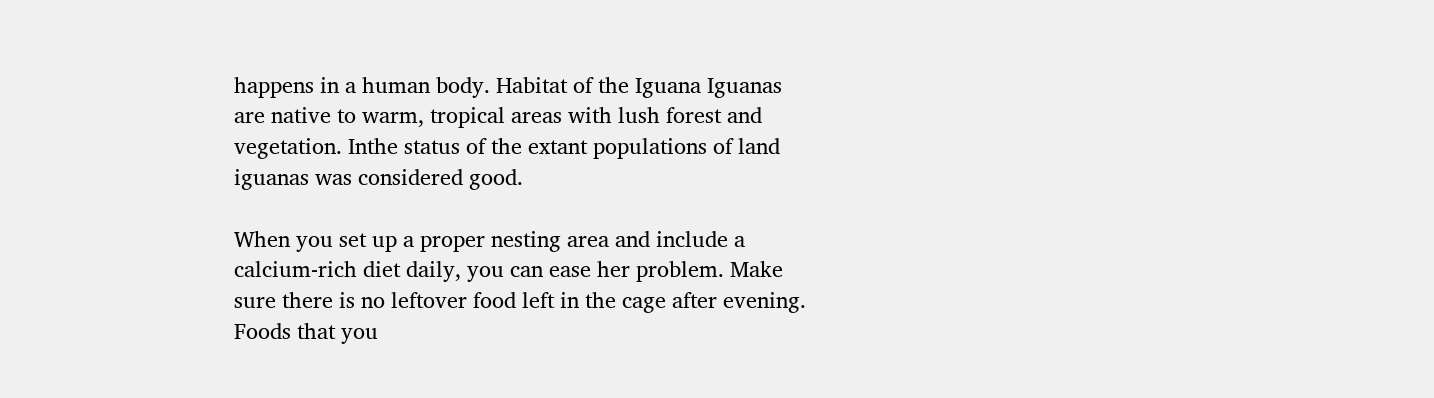happens in a human body. Habitat of the Iguana Iguanas are native to warm, tropical areas with lush forest and vegetation. Inthe status of the extant populations of land iguanas was considered good.

When you set up a proper nesting area and include a calcium-rich diet daily, you can ease her problem. Make sure there is no leftover food left in the cage after evening. Foods that you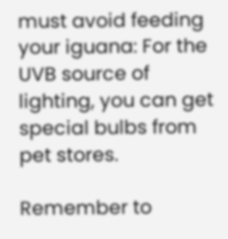must avoid feeding your iguana: For the UVB source of lighting, you can get special bulbs from pet stores.

Remember to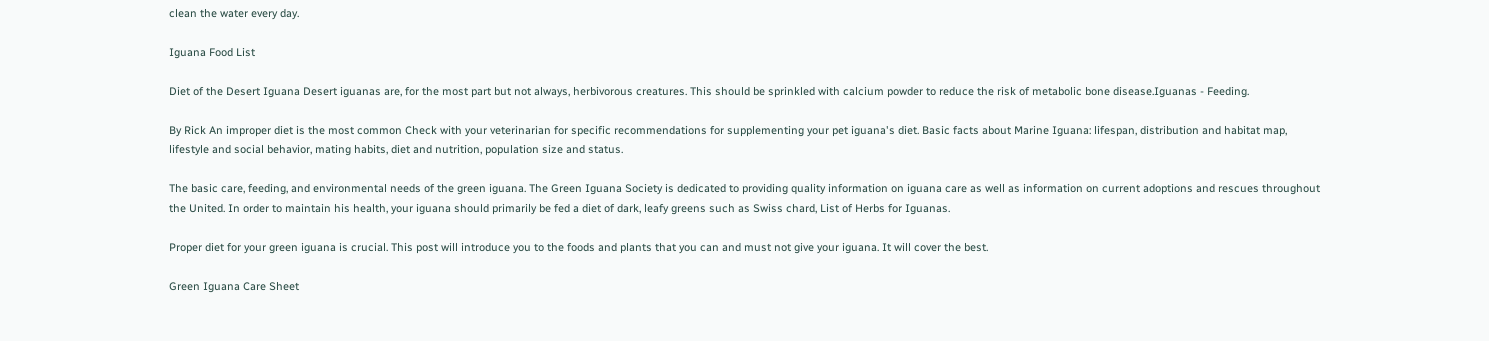clean the water every day.

Iguana Food List

Diet of the Desert Iguana Desert iguanas are, for the most part but not always, herbivorous creatures. This should be sprinkled with calcium powder to reduce the risk of metabolic bone disease.Iguanas - Feeding.

By Rick An improper diet is the most common Check with your veterinarian for specific recommendations for supplementing your pet iguana's diet. Basic facts about Marine Iguana: lifespan, distribution and habitat map, lifestyle and social behavior, mating habits, diet and nutrition, population size and status.

The basic care, feeding, and environmental needs of the green iguana. The Green Iguana Society is dedicated to providing quality information on iguana care as well as information on current adoptions and rescues throughout the United. In order to maintain his health, your iguana should primarily be fed a diet of dark, leafy greens such as Swiss chard, List of Herbs for Iguanas.

Proper diet for your green iguana is crucial. This post will introduce you to the foods and plants that you can and must not give your iguana. It will cover the best.

Green Iguana Care Sheet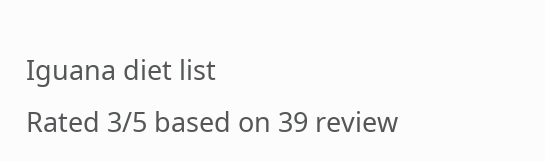Iguana diet list
Rated 3/5 based on 39 review